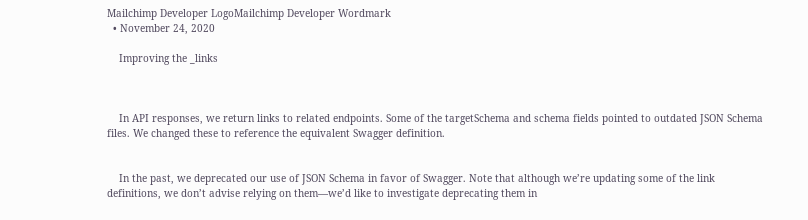Mailchimp Developer LogoMailchimp Developer Wordmark
  • November 24, 2020

    Improving the _links



    In API responses, we return links to related endpoints. Some of the targetSchema and schema fields pointed to outdated JSON Schema files. We changed these to reference the equivalent Swagger definition.


    In the past, we deprecated our use of JSON Schema in favor of Swagger. Note that although we’re updating some of the link definitions, we don’t advise relying on them—we’d like to investigate deprecating them in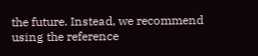the future. Instead, we recommend using the reference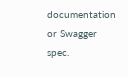documentation or Swagger spec.